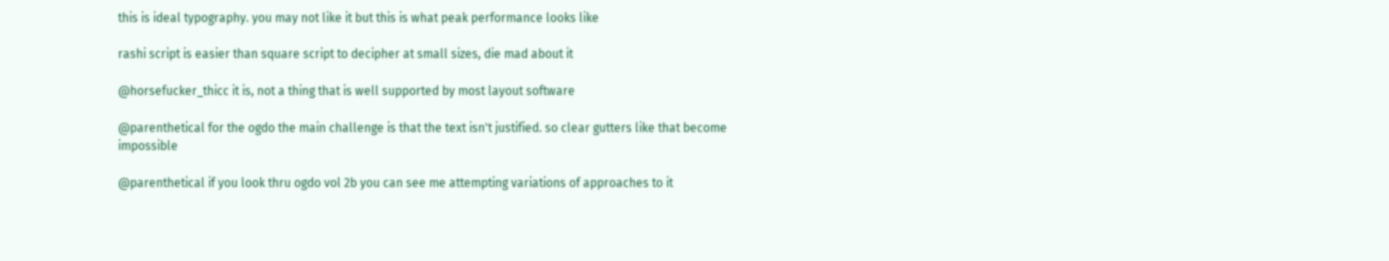this is ideal typography. you may not like it but this is what peak performance looks like

rashi script is easier than square script to decipher at small sizes, die mad about it

@horsefucker_thicc it is, not a thing that is well supported by most layout software

@parenthetical for the ogdo the main challenge is that the text isn't justified. so clear gutters like that become impossible

@parenthetical if you look thru ogdo vol 2b you can see me attempting variations of approaches to it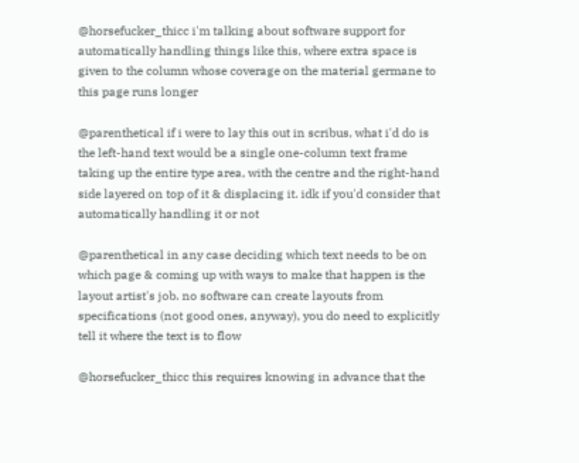@horsefucker_thicc i'm talking about software support for automatically handling things like this, where extra space is given to the column whose coverage on the material germane to this page runs longer

@parenthetical if i were to lay this out in scribus, what i'd do is the left-hand text would be a single one-column text frame taking up the entire type area, with the centre and the right-hand side layered on top of it & displacing it. idk if you'd consider that automatically handling it or not

@parenthetical in any case deciding which text needs to be on which page & coming up with ways to make that happen is the layout artist's job. no software can create layouts from specifications (not good ones, anyway), you do need to explicitly tell it where the text is to flow

@horsefucker_thicc this requires knowing in advance that the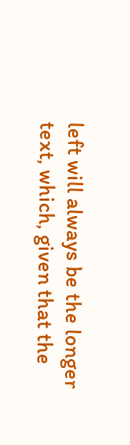left will always be the longer text, which, given that the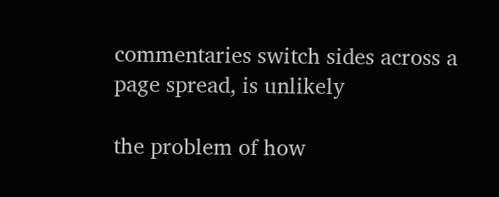commentaries switch sides across a page spread, is unlikely

the problem of how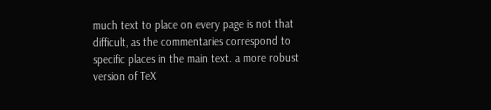much text to place on every page is not that difficult, as the commentaries correspond to specific places in the main text. a more robust version of TeX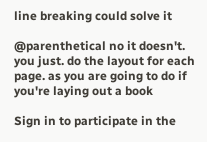line breaking could solve it

@parenthetical no it doesn't. you just. do the layout for each page. as you are going to do if you're laying out a book

Sign in to participate in the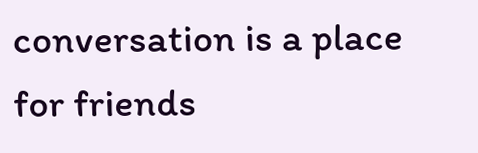conversation is a place for friends